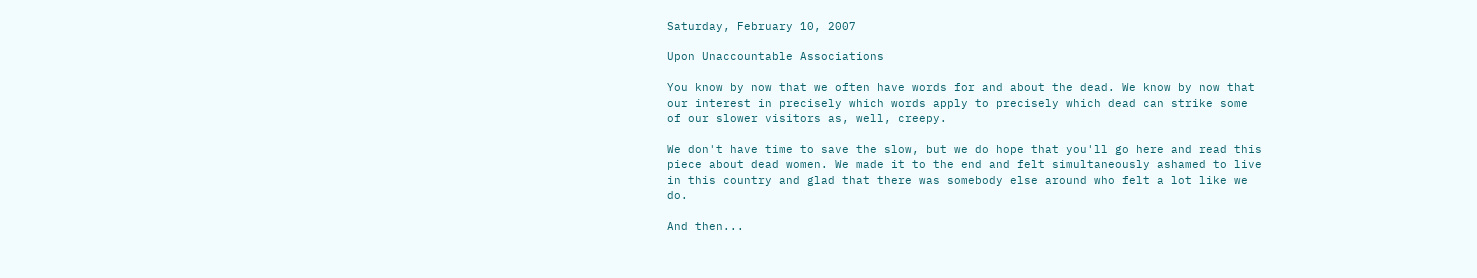Saturday, February 10, 2007

Upon Unaccountable Associations

You know by now that we often have words for and about the dead. We know by now that our interest in precisely which words apply to precisely which dead can strike some of our slower visitors as, well, creepy.

We don't have time to save the slow, but we do hope that you'll go here and read this piece about dead women. We made it to the end and felt simultaneously ashamed to live in this country and glad that there was somebody else around who felt a lot like we do.

And then...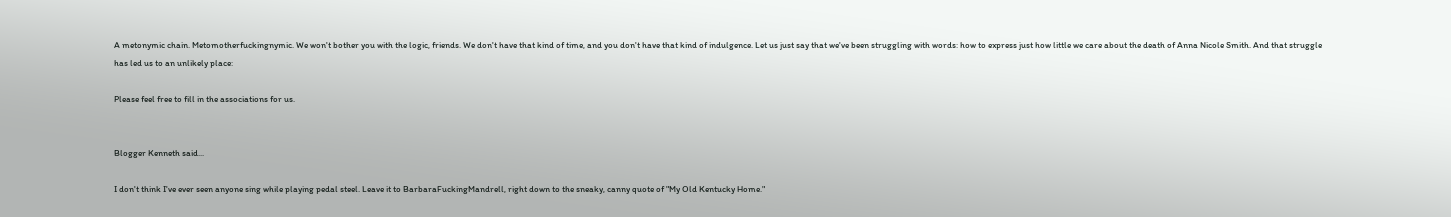A metonymic chain. Metomotherfuckingnymic. We won't bother you with the logic, friends. We don't have that kind of time, and you don't have that kind of indulgence. Let us just say that we've been struggling with words: how to express just how little we care about the death of Anna Nicole Smith. And that struggle has led us to an unlikely place:

Please feel free to fill in the associations for us.


Blogger Kenneth said...

I don't think I've ever seen anyone sing while playing pedal steel. Leave it to BarbaraFuckingMandrell, right down to the sneaky, canny quote of "My Old Kentucky Home."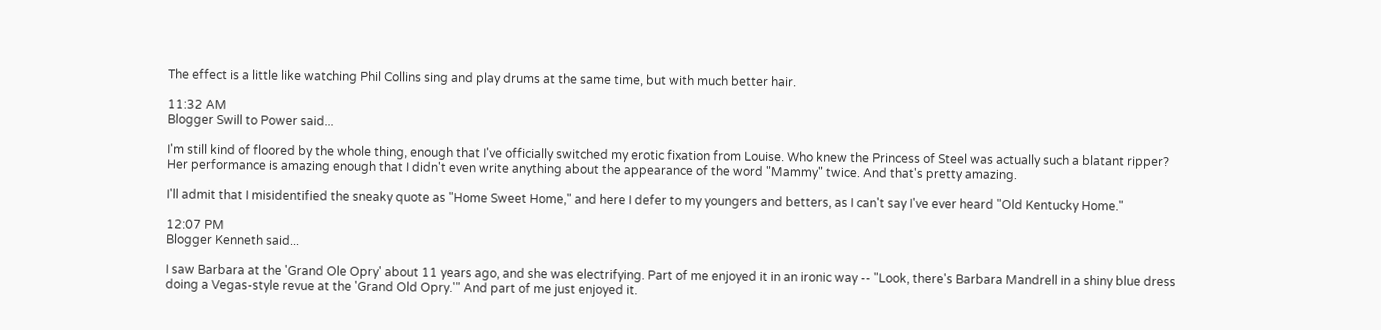The effect is a little like watching Phil Collins sing and play drums at the same time, but with much better hair.

11:32 AM
Blogger Swill to Power said...

I'm still kind of floored by the whole thing, enough that I've officially switched my erotic fixation from Louise. Who knew the Princess of Steel was actually such a blatant ripper? Her performance is amazing enough that I didn't even write anything about the appearance of the word "Mammy" twice. And that's pretty amazing.

I'll admit that I misidentified the sneaky quote as "Home Sweet Home," and here I defer to my youngers and betters, as I can't say I've ever heard "Old Kentucky Home."

12:07 PM
Blogger Kenneth said...

I saw Barbara at the 'Grand Ole Opry' about 11 years ago, and she was electrifying. Part of me enjoyed it in an ironic way -- "Look, there's Barbara Mandrell in a shiny blue dress doing a Vegas-style revue at the 'Grand Old Opry.'" And part of me just enjoyed it.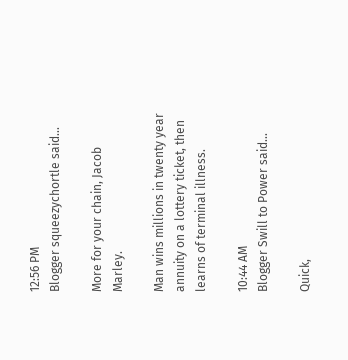12:56 PM
Blogger squeezychortle said...

More for your chain, Jacob Marley.

Man wins millions in twenty year annuity on a lottery ticket, then learns of terminal illness.

10:44 AM
Blogger Swill to Power said...

Quick,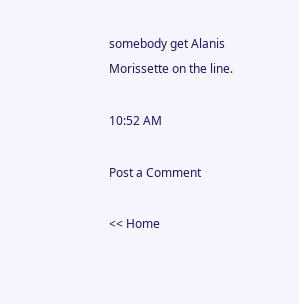somebody get Alanis Morissette on the line.

10:52 AM

Post a Comment

<< Home